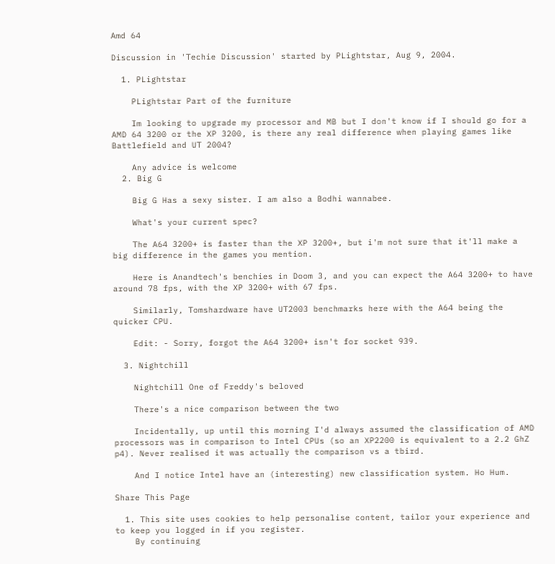Amd 64

Discussion in 'Techie Discussion' started by PLightstar, Aug 9, 2004.

  1. PLightstar

    PLightstar Part of the furniture

    Im looking to upgrade my processor and MB but I don't know if I should go for a AMD 64 3200 or the XP 3200, is there any real difference when playing games like Battlefield and UT 2004?

    Any advice is welcome
  2. Big G

    Big G Has a sexy sister. I am also a Bodhi wannabee.

    What's your current spec?

    The A64 3200+ is faster than the XP 3200+, but i'm not sure that it'll make a big difference in the games you mention.

    Here is Anandtech's benchies in Doom 3, and you can expect the A64 3200+ to have around 78 fps, with the XP 3200+ with 67 fps.

    Similarly, Tomshardware have UT2003 benchmarks here with the A64 being the quicker CPU.

    Edit: - Sorry, forgot the A64 3200+ isn't for socket 939.

  3. Nightchill

    Nightchill One of Freddy's beloved

    There's a nice comparison between the two

    Incidentally, up until this morning I'd always assumed the classification of AMD processors was in comparison to Intel CPUs (so an XP2200 is equivalent to a 2.2 GhZ p4). Never realised it was actually the comparison vs a tbird.

    And I notice Intel have an (interesting) new classification system. Ho Hum.

Share This Page

  1. This site uses cookies to help personalise content, tailor your experience and to keep you logged in if you register.
    By continuing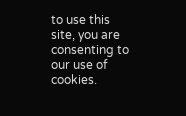to use this site, you are consenting to our use of cookies.